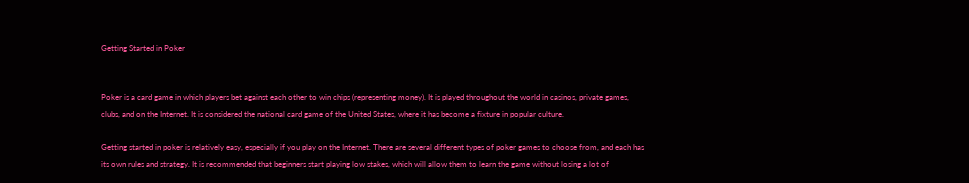Getting Started in Poker


Poker is a card game in which players bet against each other to win chips (representing money). It is played throughout the world in casinos, private games, clubs, and on the Internet. It is considered the national card game of the United States, where it has become a fixture in popular culture.

Getting started in poker is relatively easy, especially if you play on the Internet. There are several different types of poker games to choose from, and each has its own rules and strategy. It is recommended that beginners start playing low stakes, which will allow them to learn the game without losing a lot of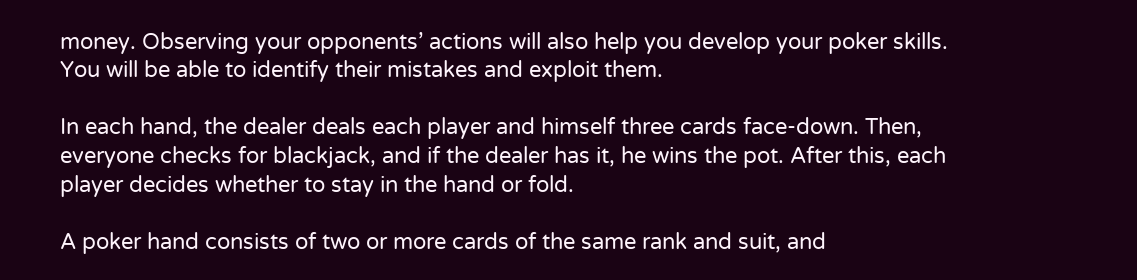money. Observing your opponents’ actions will also help you develop your poker skills. You will be able to identify their mistakes and exploit them.

In each hand, the dealer deals each player and himself three cards face-down. Then, everyone checks for blackjack, and if the dealer has it, he wins the pot. After this, each player decides whether to stay in the hand or fold.

A poker hand consists of two or more cards of the same rank and suit, and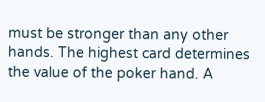must be stronger than any other hands. The highest card determines the value of the poker hand. A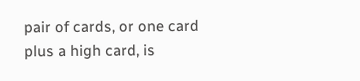pair of cards, or one card plus a high card, is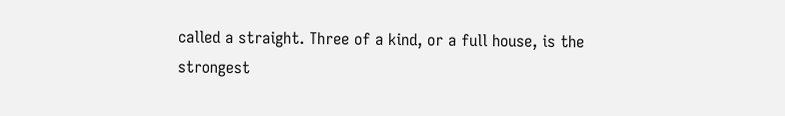called a straight. Three of a kind, or a full house, is the strongest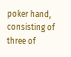poker hand, consisting of three of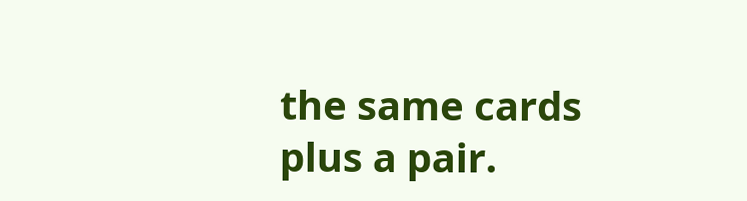the same cards plus a pair.